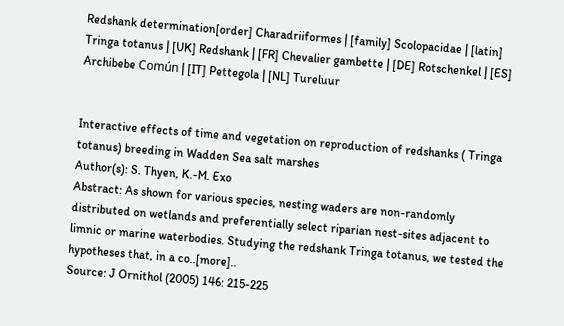Redshank determination[order] Charadriiformes | [family] Scolopacidae | [latin] Tringa totanus | [UK] Redshank | [FR] Chevalier gambette | [DE] Rotschenkel | [ES] Archibebe Común | [IT] Pettegola | [NL] Tureluur


Interactive effects of time and vegetation on reproduction of redshanks ( Tringa totanus) breeding in Wadden Sea salt marshes
Author(s): S. Thyen, K.-M. Exo
Abstract: As shown for various species, nesting waders are non-randomly distributed on wetlands and preferentially select riparian nest-sites adjacent to limnic or marine waterbodies. Studying the redshank Tringa totanus, we tested the hypotheses that, in a co..[more]..
Source: J Ornithol (2005) 146: 215-225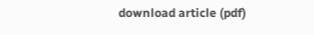download article (pdf)